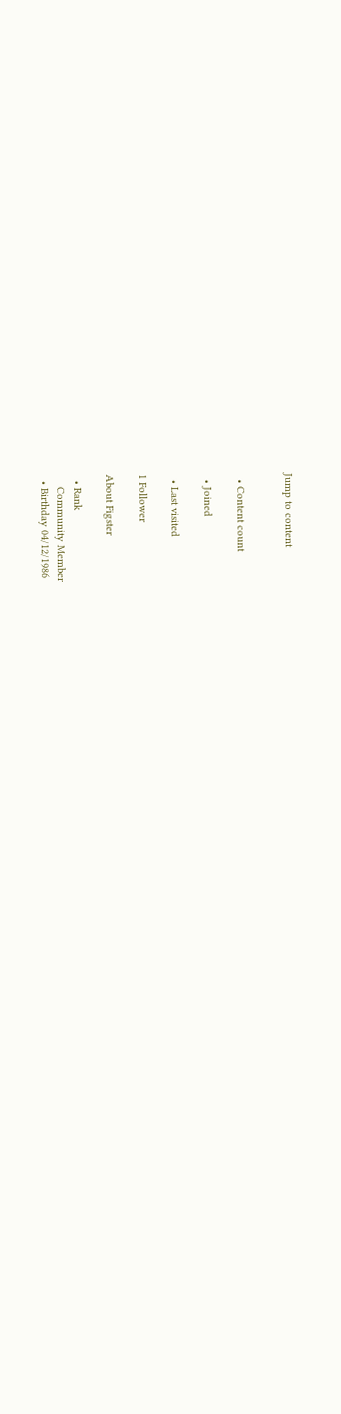Jump to content


  • Content count

  • Joined

  • Last visited

1 Follower

About Figster

  • Rank
    Community Member
  • Birthday 04/12/1986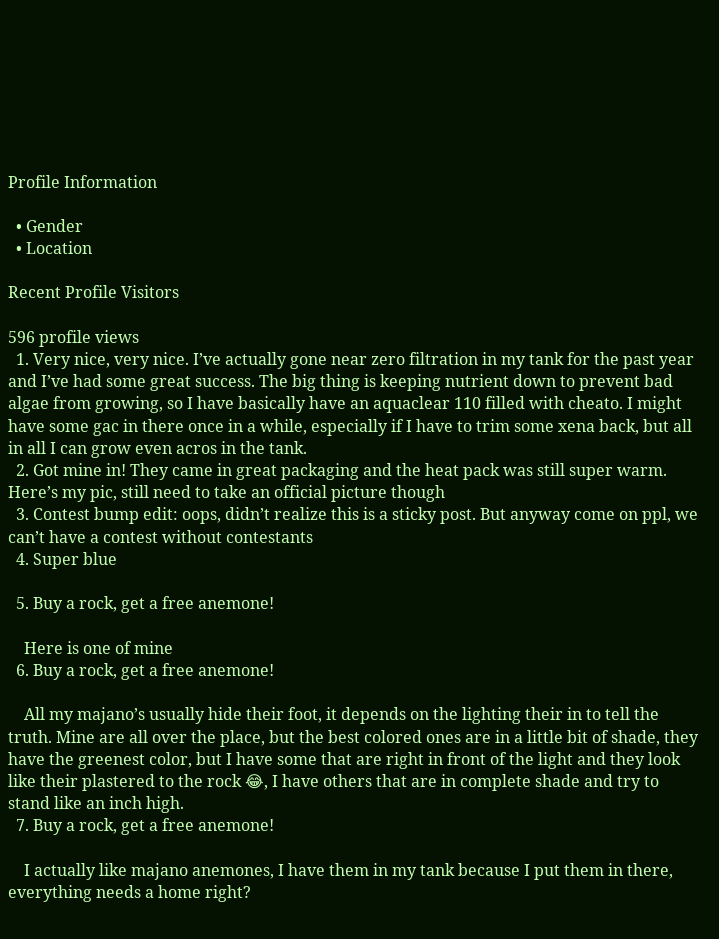Profile Information

  • Gender
  • Location

Recent Profile Visitors

596 profile views
  1. Very nice, very nice. I’ve actually gone near zero filtration in my tank for the past year and I’ve had some great success. The big thing is keeping nutrient down to prevent bad algae from growing, so I have basically have an aquaclear 110 filled with cheato. I might have some gac in there once in a while, especially if I have to trim some xena back, but all in all I can grow even acros in the tank.
  2. Got mine in! They came in great packaging and the heat pack was still super warm. Here’s my pic, still need to take an official picture though
  3. Contest bump edit: oops, didn’t realize this is a sticky post. But anyway come on ppl, we can’t have a contest without contestants
  4. Super blue

  5. Buy a rock, get a free anemone!

    Here is one of mine
  6. Buy a rock, get a free anemone!

    All my majano’s usually hide their foot, it depends on the lighting their in to tell the truth. Mine are all over the place, but the best colored ones are in a little bit of shade, they have the greenest color, but I have some that are right in front of the light and they look like their plastered to the rock 😂, I have others that are in complete shade and try to stand like an inch high.
  7. Buy a rock, get a free anemone!

    I actually like majano anemones, I have them in my tank because I put them in there, everything needs a home right?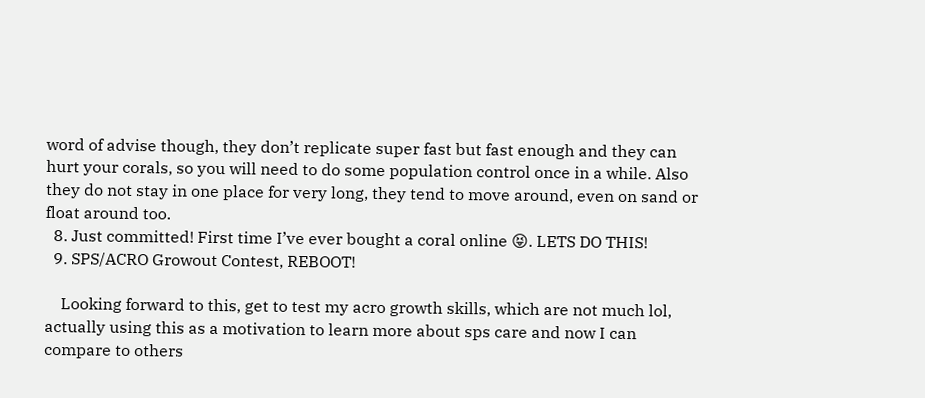word of advise though, they don’t replicate super fast but fast enough and they can hurt your corals, so you will need to do some population control once in a while. Also they do not stay in one place for very long, they tend to move around, even on sand or float around too.
  8. Just committed! First time I’ve ever bought a coral online 😝. LETS DO THIS!
  9. SPS/ACRO Growout Contest, REBOOT!

    Looking forward to this, get to test my acro growth skills, which are not much lol, actually using this as a motivation to learn more about sps care and now I can compare to others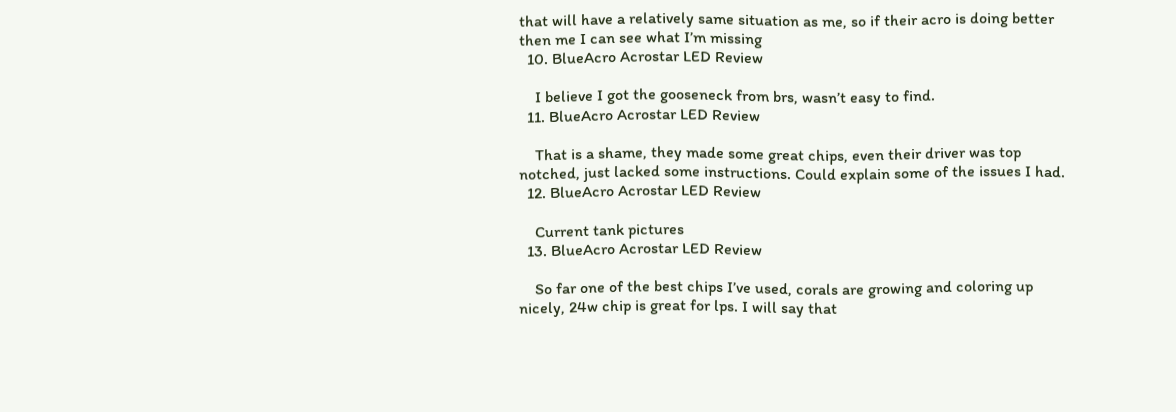that will have a relatively same situation as me, so if their acro is doing better then me I can see what I’m missing
  10. BlueAcro Acrostar LED Review

    I believe I got the gooseneck from brs, wasn’t easy to find.
  11. BlueAcro Acrostar LED Review

    That is a shame, they made some great chips, even their driver was top notched, just lacked some instructions. Could explain some of the issues I had.
  12. BlueAcro Acrostar LED Review

    Current tank pictures
  13. BlueAcro Acrostar LED Review

    So far one of the best chips I’ve used, corals are growing and coloring up nicely, 24w chip is great for lps. I will say that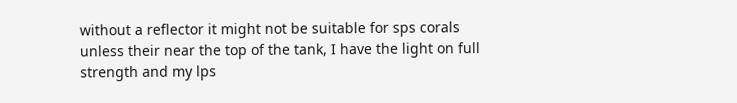without a reflector it might not be suitable for sps corals unless their near the top of the tank, I have the light on full strength and my lps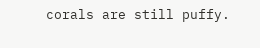corals are still puffy.